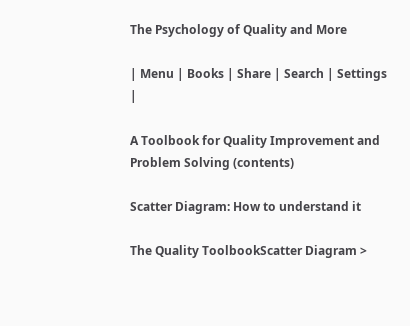The Psychology of Quality and More

| Menu | Books | Share | Search | Settings |

A Toolbook for Quality Improvement and Problem Solving (contents)

Scatter Diagram: How to understand it

The Quality ToolbookScatter Diagram >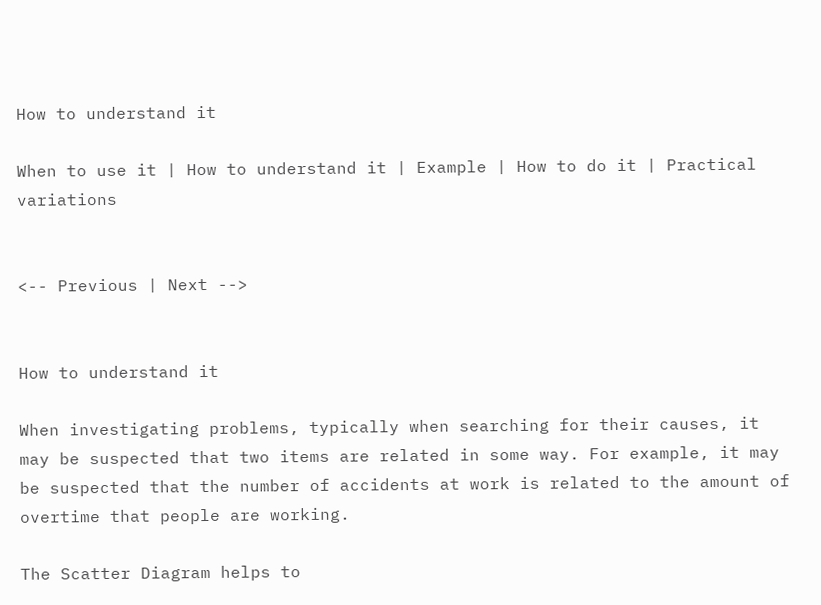How to understand it

When to use it | How to understand it | Example | How to do it | Practical variations


<-- Previous | Next -->


How to understand it

When investigating problems, typically when searching for their causes, it may be suspected that two items are related in some way. For example, it may be suspected that the number of accidents at work is related to the amount of overtime that people are working.

The Scatter Diagram helps to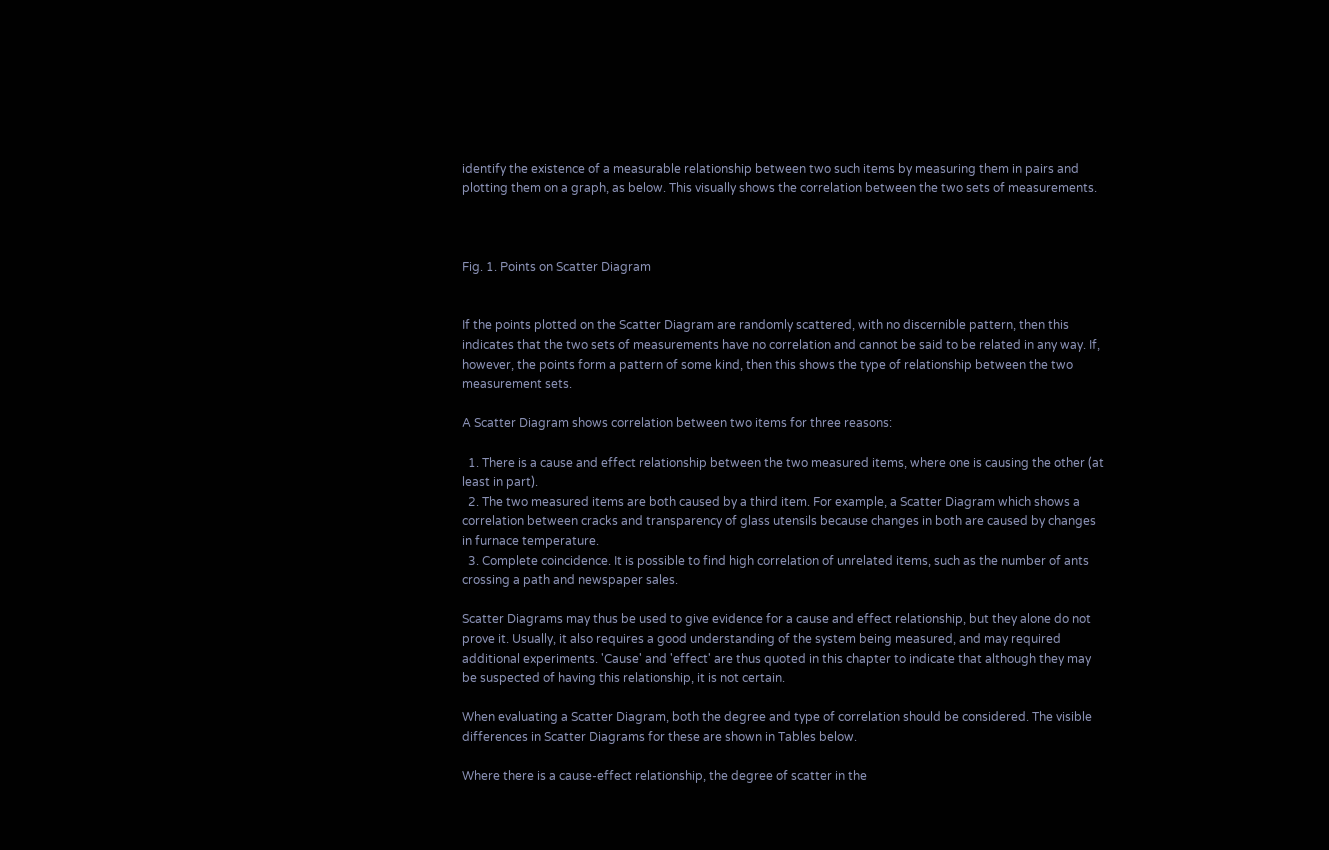identify the existence of a measurable relationship between two such items by measuring them in pairs and plotting them on a graph, as below. This visually shows the correlation between the two sets of measurements.



Fig. 1. Points on Scatter Diagram


If the points plotted on the Scatter Diagram are randomly scattered, with no discernible pattern, then this indicates that the two sets of measurements have no correlation and cannot be said to be related in any way. If, however, the points form a pattern of some kind, then this shows the type of relationship between the two measurement sets.

A Scatter Diagram shows correlation between two items for three reasons:

  1. There is a cause and effect relationship between the two measured items, where one is causing the other (at least in part).
  2. The two measured items are both caused by a third item. For example, a Scatter Diagram which shows a correlation between cracks and transparency of glass utensils because changes in both are caused by changes in furnace temperature.
  3. Complete coincidence. It is possible to find high correlation of unrelated items, such as the number of ants crossing a path and newspaper sales.

Scatter Diagrams may thus be used to give evidence for a cause and effect relationship, but they alone do not prove it. Usually, it also requires a good understanding of the system being measured, and may required additional experiments. 'Cause' and 'effect' are thus quoted in this chapter to indicate that although they may be suspected of having this relationship, it is not certain.

When evaluating a Scatter Diagram, both the degree and type of correlation should be considered. The visible differences in Scatter Diagrams for these are shown in Tables below.

Where there is a cause-effect relationship, the degree of scatter in the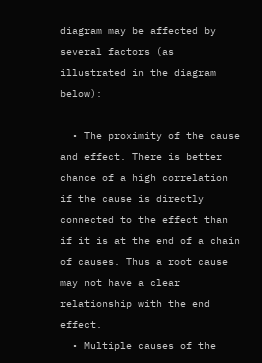diagram may be affected by several factors (as illustrated in the diagram below):

  • The proximity of the cause and effect. There is better chance of a high correlation if the cause is directly connected to the effect than if it is at the end of a chain of causes. Thus a root cause may not have a clear relationship with the end effect.
  • Multiple causes of the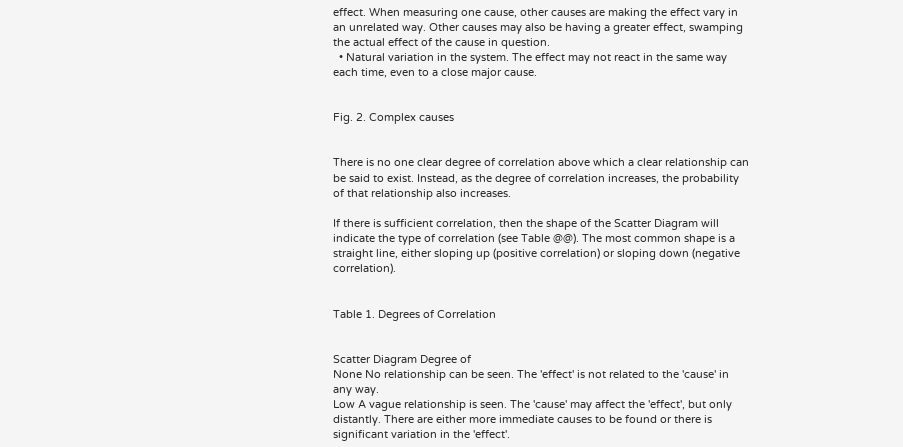effect. When measuring one cause, other causes are making the effect vary in an unrelated way. Other causes may also be having a greater effect, swamping the actual effect of the cause in question.
  • Natural variation in the system. The effect may not react in the same way each time, even to a close major cause.


Fig. 2. Complex causes


There is no one clear degree of correlation above which a clear relationship can be said to exist. Instead, as the degree of correlation increases, the probability of that relationship also increases.

If there is sufficient correlation, then the shape of the Scatter Diagram will indicate the type of correlation (see Table @@). The most common shape is a straight line, either sloping up (positive correlation) or sloping down (negative correlation).


Table 1. Degrees of Correlation


Scatter Diagram Degree of
None No relationship can be seen. The 'effect' is not related to the 'cause' in any way.
Low A vague relationship is seen. The 'cause' may affect the 'effect', but only distantly. There are either more immediate causes to be found or there is significant variation in the 'effect'.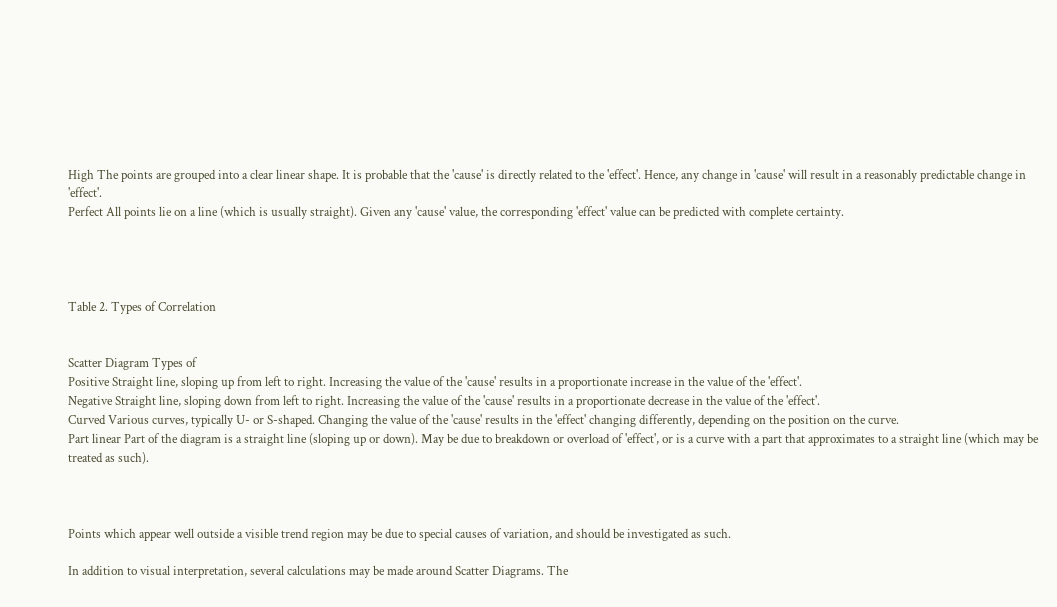High The points are grouped into a clear linear shape. It is probable that the 'cause' is directly related to the 'effect'. Hence, any change in 'cause' will result in a reasonably predictable change in 'effect'.
Perfect All points lie on a line (which is usually straight). Given any 'cause' value, the corresponding 'effect' value can be predicted with complete certainty.




Table 2. Types of Correlation


Scatter Diagram Types of
Positive Straight line, sloping up from left to right. Increasing the value of the 'cause' results in a proportionate increase in the value of the 'effect'.
Negative Straight line, sloping down from left to right. Increasing the value of the 'cause' results in a proportionate decrease in the value of the 'effect'.
Curved Various curves, typically U- or S-shaped. Changing the value of the 'cause' results in the 'effect' changing differently, depending on the position on the curve.
Part linear Part of the diagram is a straight line (sloping up or down). May be due to breakdown or overload of 'effect', or is a curve with a part that approximates to a straight line (which may be treated as such).



Points which appear well outside a visible trend region may be due to special causes of variation, and should be investigated as such.

In addition to visual interpretation, several calculations may be made around Scatter Diagrams. The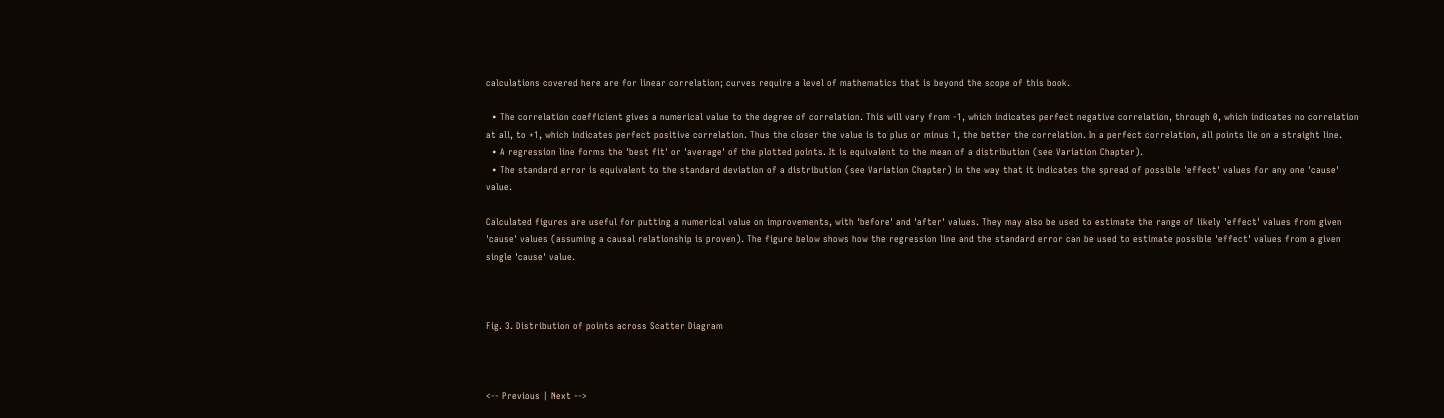calculations covered here are for linear correlation; curves require a level of mathematics that is beyond the scope of this book.

  • The correlation coefficient gives a numerical value to the degree of correlation. This will vary from -1, which indicates perfect negative correlation, through 0, which indicates no correlation at all, to +1, which indicates perfect positive correlation. Thus the closer the value is to plus or minus 1, the better the correlation. In a perfect correlation, all points lie on a straight line.
  • A regression line forms the 'best fit' or 'average' of the plotted points. It is equivalent to the mean of a distribution (see Variation Chapter).
  • The standard error is equivalent to the standard deviation of a distribution (see Variation Chapter) in the way that it indicates the spread of possible 'effect' values for any one 'cause' value.

Calculated figures are useful for putting a numerical value on improvements, with 'before' and 'after' values. They may also be used to estimate the range of likely 'effect' values from given 'cause' values (assuming a causal relationship is proven). The figure below shows how the regression line and the standard error can be used to estimate possible 'effect' values from a given single 'cause' value.



Fig. 3. Distribution of points across Scatter Diagram



<-- Previous | Next -->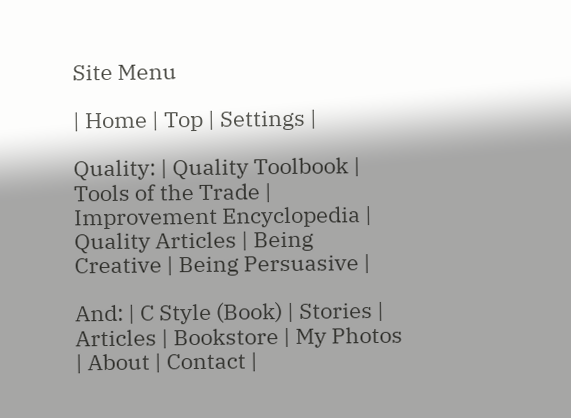Site Menu

| Home | Top | Settings |

Quality: | Quality Toolbook | Tools of the Trade | Improvement Encyclopedia | Quality Articles | Being Creative | Being Persuasive |

And: | C Style (Book) | Stories | Articles | Bookstore | My Photos | About | Contact |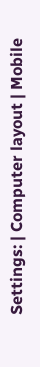Settings: | Computer layout | Mobile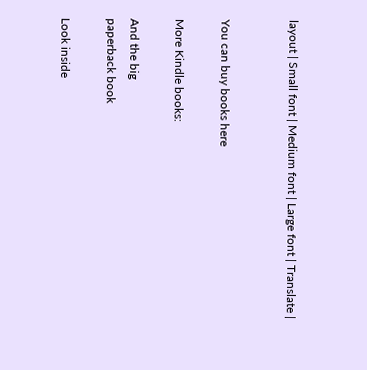layout | Small font | Medium font | Large font | Translate |


You can buy books here

More Kindle books:

And the big
paperback book

Look inside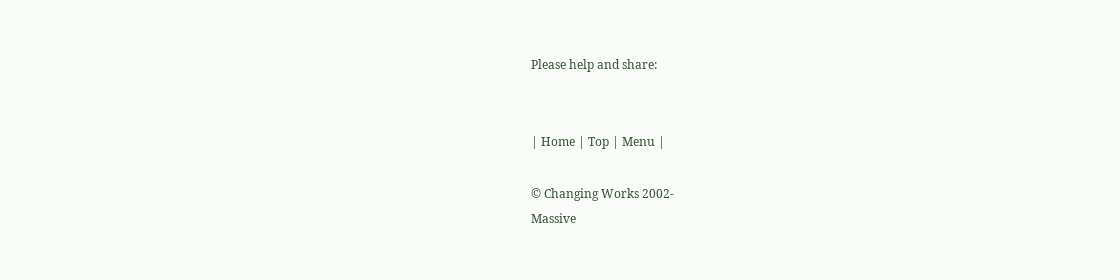Please help and share:


| Home | Top | Menu |

© Changing Works 2002-
Massive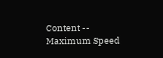Content -- Maximum Speed